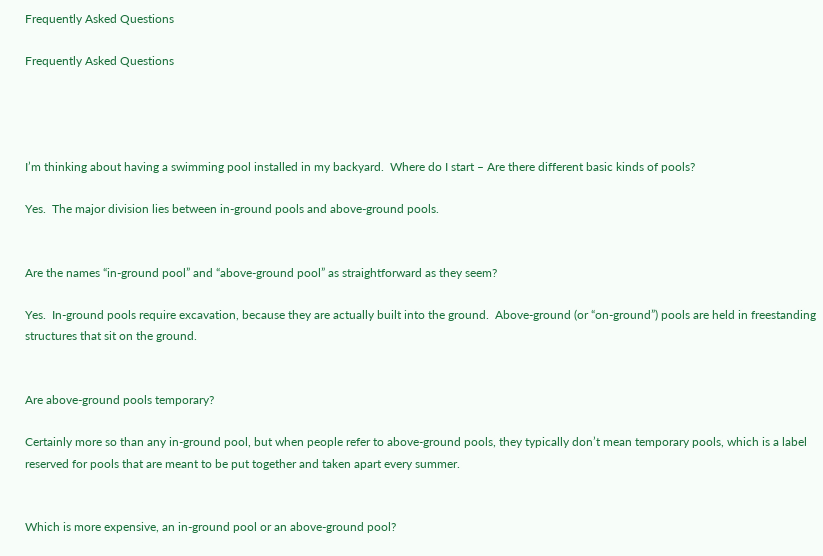Frequently Asked Questions

Frequently Asked Questions




I’m thinking about having a swimming pool installed in my backyard.  Where do I start – Are there different basic kinds of pools?

Yes.  The major division lies between in-ground pools and above-ground pools.


Are the names “in-ground pool” and “above-ground pool” as straightforward as they seem?

Yes.  In-ground pools require excavation, because they are actually built into the ground.  Above-ground (or “on-ground”) pools are held in freestanding structures that sit on the ground.


Are above-ground pools temporary?

Certainly more so than any in-ground pool, but when people refer to above-ground pools, they typically don’t mean temporary pools, which is a label reserved for pools that are meant to be put together and taken apart every summer.


Which is more expensive, an in-ground pool or an above-ground pool?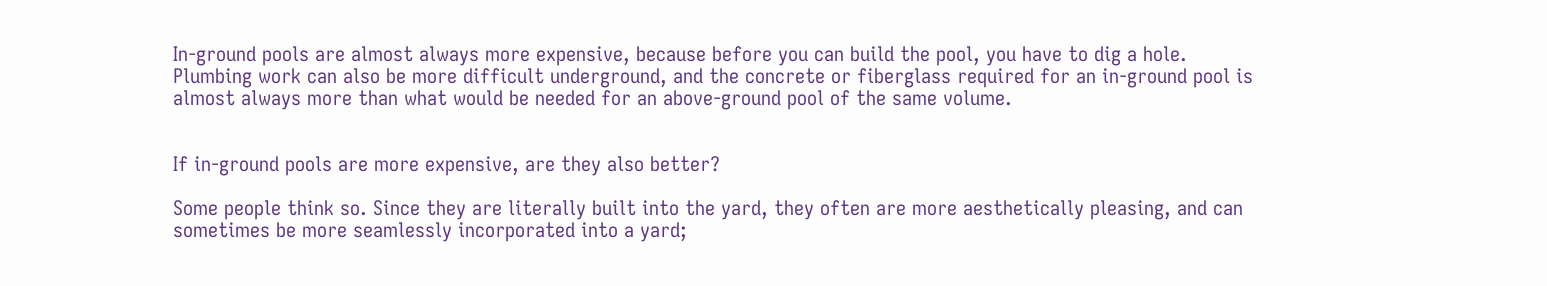In-ground pools are almost always more expensive, because before you can build the pool, you have to dig a hole.  Plumbing work can also be more difficult underground, and the concrete or fiberglass required for an in-ground pool is almost always more than what would be needed for an above-ground pool of the same volume.


If in-ground pools are more expensive, are they also better?

Some people think so. Since they are literally built into the yard, they often are more aesthetically pleasing, and can sometimes be more seamlessly incorporated into a yard;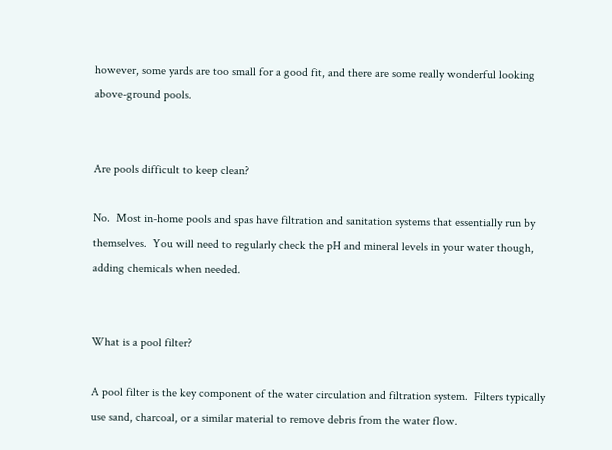however, some yards are too small for a good fit, and there are some really wonderful looking above-ground pools.


Are pools difficult to keep clean?

No.  Most in-home pools and spas have filtration and sanitation systems that essentially run by themselves.  You will need to regularly check the pH and mineral levels in your water though, adding chemicals when needed.


What is a pool filter?

A pool filter is the key component of the water circulation and filtration system.  Filters typically use sand, charcoal, or a similar material to remove debris from the water flow.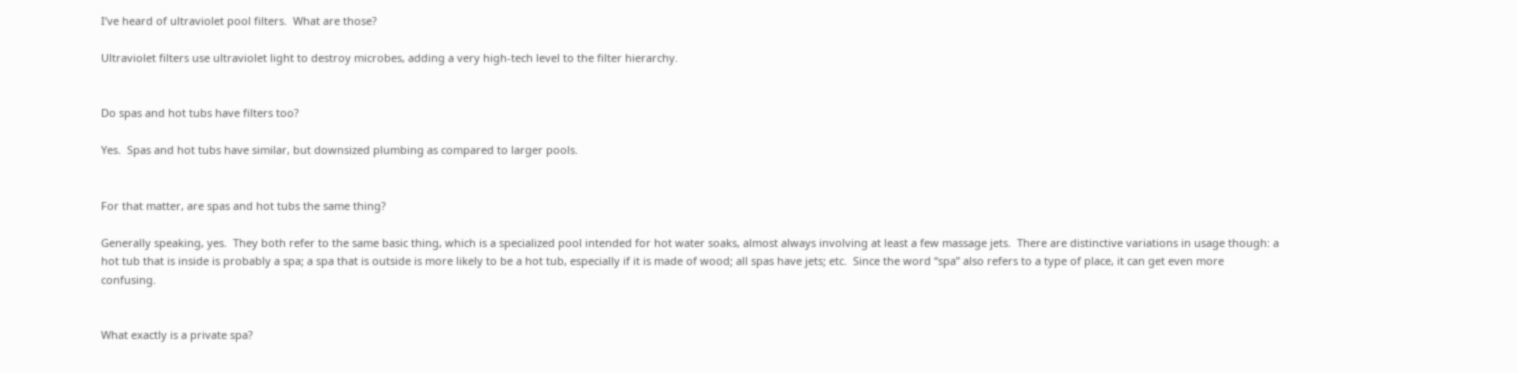I’ve heard of ultraviolet pool filters.  What are those?

Ultraviolet filters use ultraviolet light to destroy microbes, adding a very high-tech level to the filter hierarchy.


Do spas and hot tubs have filters too?

Yes.  Spas and hot tubs have similar, but downsized plumbing as compared to larger pools.


For that matter, are spas and hot tubs the same thing?

Generally speaking, yes.  They both refer to the same basic thing, which is a specialized pool intended for hot water soaks, almost always involving at least a few massage jets.  There are distinctive variations in usage though: a hot tub that is inside is probably a spa; a spa that is outside is more likely to be a hot tub, especially if it is made of wood; all spas have jets; etc.  Since the word “spa” also refers to a type of place, it can get even more confusing.


What exactly is a private spa?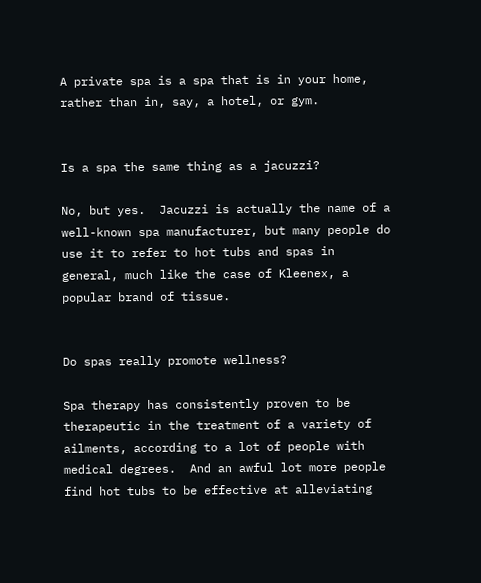A private spa is a spa that is in your home, rather than in, say, a hotel, or gym.


Is a spa the same thing as a jacuzzi?

No, but yes.  Jacuzzi is actually the name of a well-known spa manufacturer, but many people do use it to refer to hot tubs and spas in general, much like the case of Kleenex, a popular brand of tissue.


Do spas really promote wellness?

Spa therapy has consistently proven to be therapeutic in the treatment of a variety of ailments, according to a lot of people with medical degrees.  And an awful lot more people find hot tubs to be effective at alleviating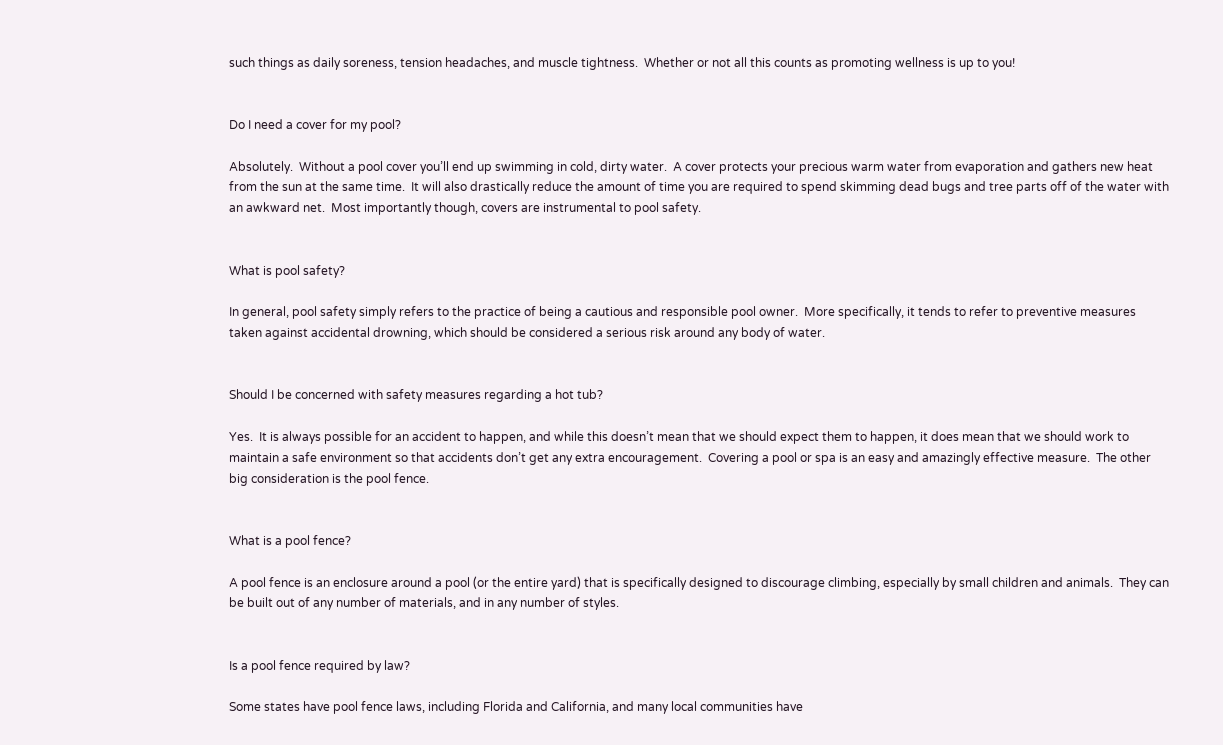such things as daily soreness, tension headaches, and muscle tightness.  Whether or not all this counts as promoting wellness is up to you!


Do I need a cover for my pool?

Absolutely.  Without a pool cover you’ll end up swimming in cold, dirty water.  A cover protects your precious warm water from evaporation and gathers new heat from the sun at the same time.  It will also drastically reduce the amount of time you are required to spend skimming dead bugs and tree parts off of the water with an awkward net.  Most importantly though, covers are instrumental to pool safety.


What is pool safety?

In general, pool safety simply refers to the practice of being a cautious and responsible pool owner.  More specifically, it tends to refer to preventive measures taken against accidental drowning, which should be considered a serious risk around any body of water.


Should I be concerned with safety measures regarding a hot tub?

Yes.  It is always possible for an accident to happen, and while this doesn’t mean that we should expect them to happen, it does mean that we should work to maintain a safe environment so that accidents don’t get any extra encouragement.  Covering a pool or spa is an easy and amazingly effective measure.  The other big consideration is the pool fence.


What is a pool fence?

A pool fence is an enclosure around a pool (or the entire yard) that is specifically designed to discourage climbing, especially by small children and animals.  They can be built out of any number of materials, and in any number of styles.


Is a pool fence required by law?

Some states have pool fence laws, including Florida and California, and many local communities have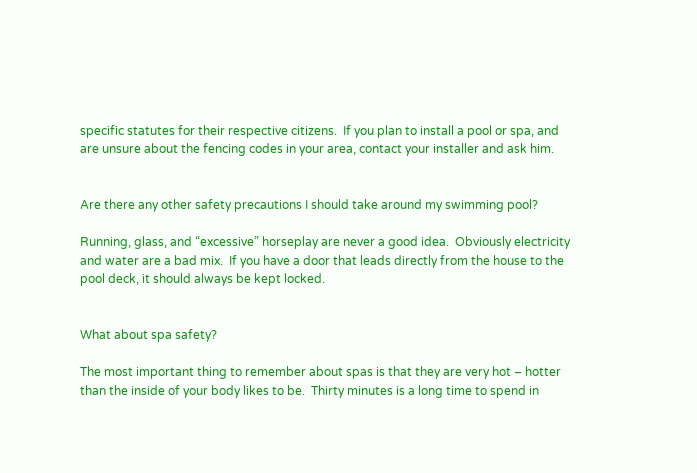specific statutes for their respective citizens.  If you plan to install a pool or spa, and are unsure about the fencing codes in your area, contact your installer and ask him.


Are there any other safety precautions I should take around my swimming pool?

Running, glass, and “excessive” horseplay are never a good idea.  Obviously electricity and water are a bad mix.  If you have a door that leads directly from the house to the pool deck, it should always be kept locked.


What about spa safety?

The most important thing to remember about spas is that they are very hot – hotter than the inside of your body likes to be.  Thirty minutes is a long time to spend in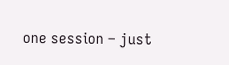one session – just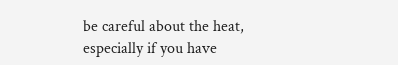be careful about the heat, especially if you have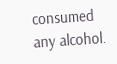consumed any alcohol.